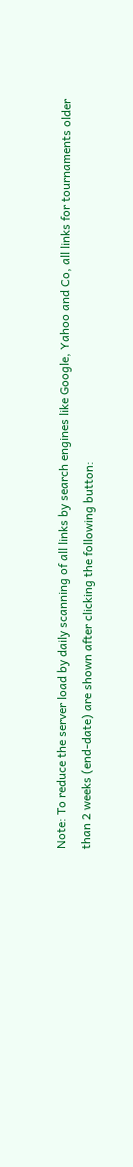Note: To reduce the server load by daily scanning of all links by search engines like Google, Yahoo and Co, all links for tournaments older than 2 weeks (end-date) are shown after clicking the following button: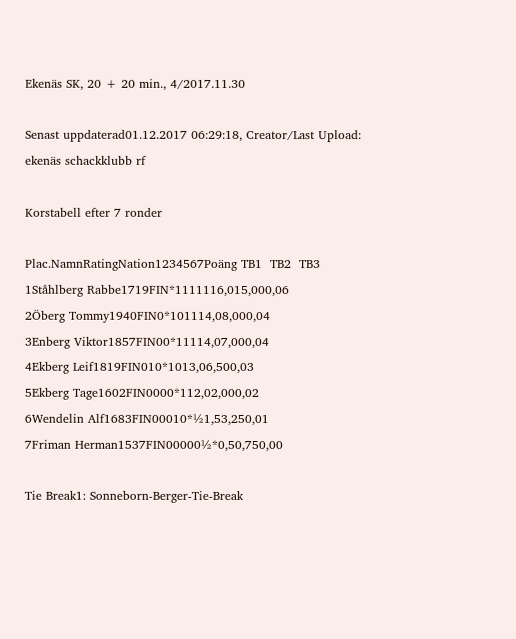Ekenäs SK, 20 + 20 min., 4/2017.11.30

Senast uppdaterad01.12.2017 06:29:18, Creator/Last Upload: ekenäs schackklubb rf

Korstabell efter 7 ronder

Plac.NamnRatingNation1234567Poäng TB1  TB2  TB3
1Ståhlberg Rabbe1719FIN*1111116,015,000,06
2Öberg Tommy1940FIN0*101114,08,000,04
3Enberg Viktor1857FIN00*11114,07,000,04
4Ekberg Leif1819FIN010*1013,06,500,03
5Ekberg Tage1602FIN0000*112,02,000,02
6Wendelin Alf1683FIN00010*½1,53,250,01
7Friman Herman1537FIN00000½*0,50,750,00

Tie Break1: Sonneborn-Berger-Tie-Break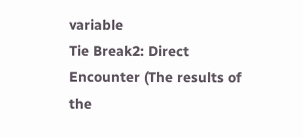variable
Tie Break2: Direct Encounter (The results of the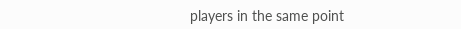players in the same point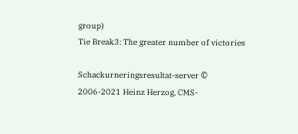group)
Tie Break3: The greater number of victories

Schackurneringsresultat-server © 2006-2021 Heinz Herzog, CMS-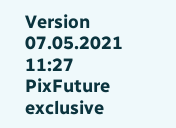Version 07.05.2021 11:27
PixFuture exclusive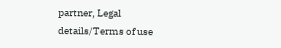partner, Legal details/Terms of use